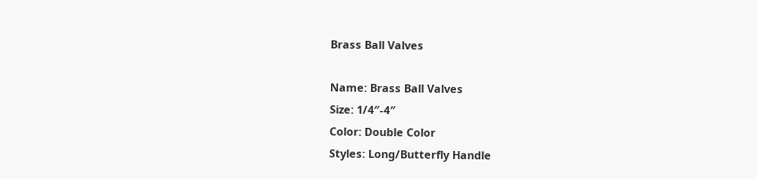Brass Ball Valves

Name: Brass Ball Valves
Size: 1/4″-4″
Color: Double Color
Styles: Long/Butterfly Handle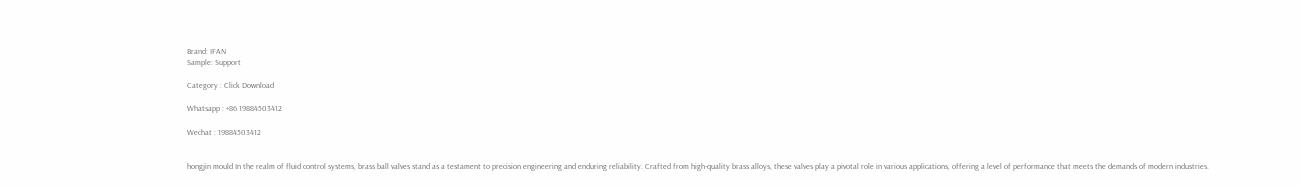Brand: IFAN
Sample: Support

Category : Click Download

Whatsapp : +86 19884503412

Wechat : 19884503412


hongjin mould In the realm of fluid control systems, brass ball valves stand as a testament to precision engineering and enduring reliability. Crafted from high-quality brass alloys, these valves play a pivotal role in various applications, offering a level of performance that meets the demands of modern industries.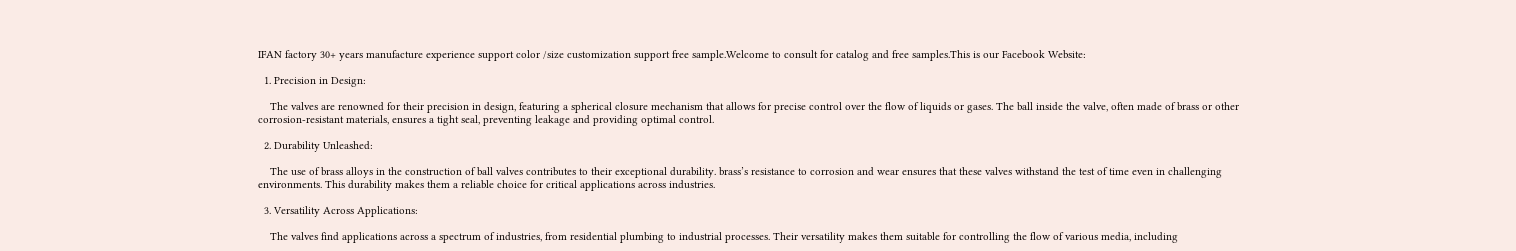IFAN factory 30+ years manufacture experience support color /size customization support free sample.Welcome to consult for catalog and free samples.This is our Facebook Website:

  1. Precision in Design:

    The valves are renowned for their precision in design, featuring a spherical closure mechanism that allows for precise control over the flow of liquids or gases. The ball inside the valve, often made of brass or other corrosion-resistant materials, ensures a tight seal, preventing leakage and providing optimal control.

  2. Durability Unleashed:

    The use of brass alloys in the construction of ball valves contributes to their exceptional durability. brass’s resistance to corrosion and wear ensures that these valves withstand the test of time even in challenging environments. This durability makes them a reliable choice for critical applications across industries.

  3. Versatility Across Applications:

    The valves find applications across a spectrum of industries, from residential plumbing to industrial processes. Their versatility makes them suitable for controlling the flow of various media, including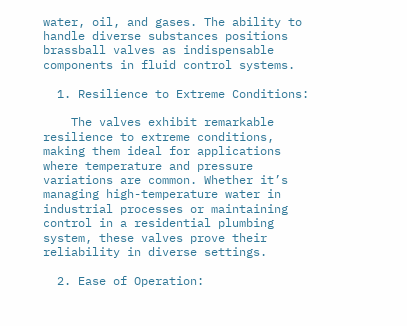water, oil, and gases. The ability to handle diverse substances positions brassball valves as indispensable components in fluid control systems.

  1. Resilience to Extreme Conditions:

    The valves exhibit remarkable resilience to extreme conditions, making them ideal for applications where temperature and pressure variations are common. Whether it’s managing high-temperature water in industrial processes or maintaining control in a residential plumbing system, these valves prove their reliability in diverse settings.

  2. Ease of Operation: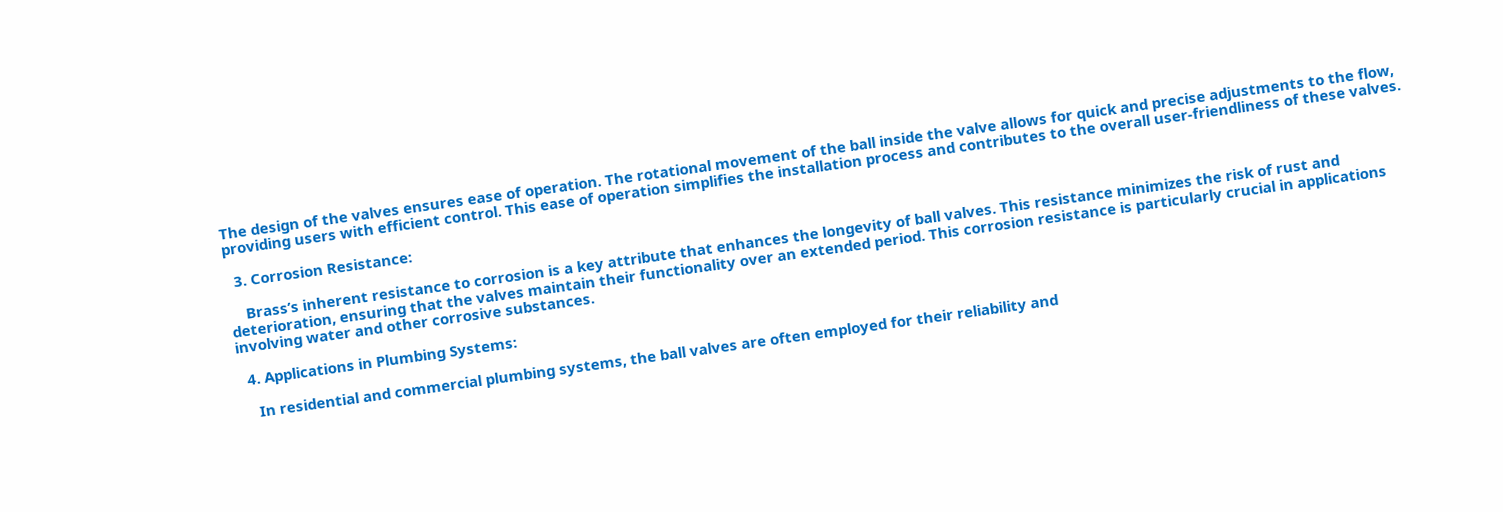The design of the valves ensures ease of operation. The rotational movement of the ball inside the valve allows for quick and precise adjustments to the flow, providing users with efficient control. This ease of operation simplifies the installation process and contributes to the overall user-friendliness of these valves.

  3. Corrosion Resistance:

    Brass’s inherent resistance to corrosion is a key attribute that enhances the longevity of ball valves. This resistance minimizes the risk of rust and deterioration, ensuring that the valves maintain their functionality over an extended period. This corrosion resistance is particularly crucial in applications involving water and other corrosive substances.

  4. Applications in Plumbing Systems:

    In residential and commercial plumbing systems, the ball valves are often employed for their reliability and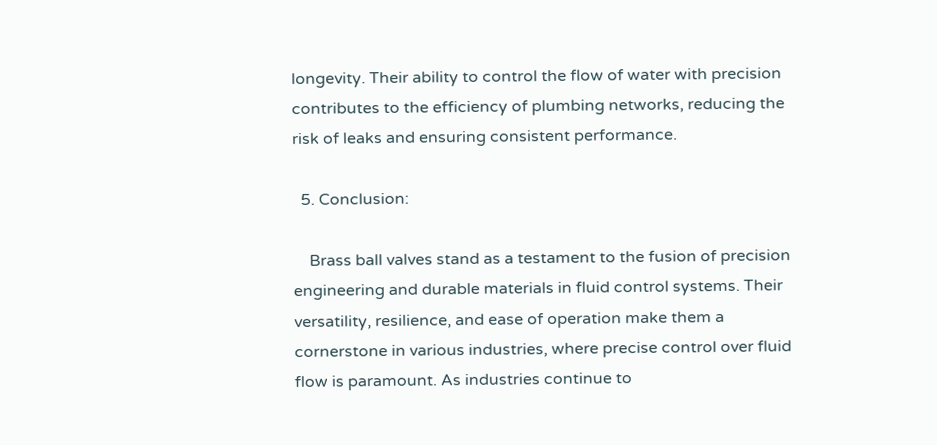longevity. Their ability to control the flow of water with precision contributes to the efficiency of plumbing networks, reducing the risk of leaks and ensuring consistent performance.

  5. Conclusion:

    Brass ball valves stand as a testament to the fusion of precision engineering and durable materials in fluid control systems. Their versatility, resilience, and ease of operation make them a cornerstone in various industries, where precise control over fluid flow is paramount. As industries continue to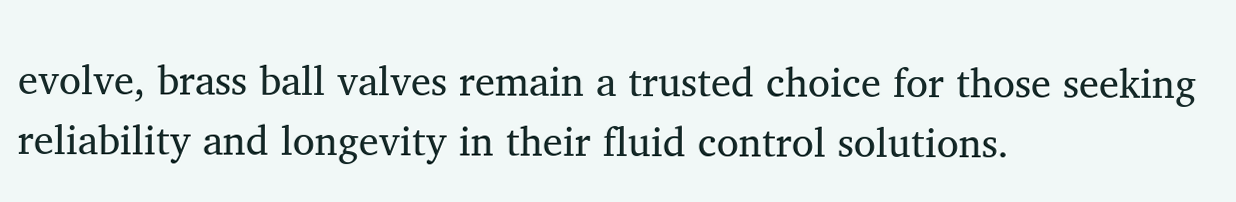evolve, brass ball valves remain a trusted choice for those seeking reliability and longevity in their fluid control solutions.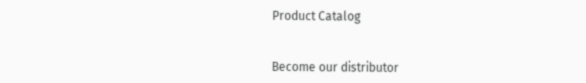Product Catalog


Become our distributor